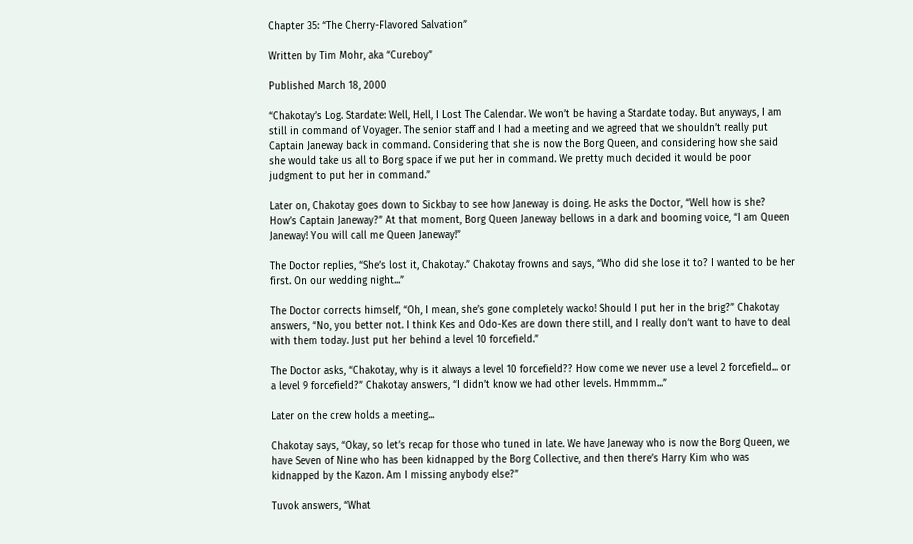Chapter 35: “The Cherry-Flavored Salvation”

Written by Tim Mohr, aka “Cureboy”

Published March 18, 2000

“Chakotay’s Log. Stardate: Well, Hell, I Lost The Calendar. We won’t be having a Stardate today. But anyways, I am still in command of Voyager. The senior staff and I had a meeting and we agreed that we shouldn’t really put Captain Janeway back in command. Considering that she is now the Borg Queen, and considering how she said she would take us all to Borg space if we put her in command. We pretty much decided it would be poor judgment to put her in command.”

Later on, Chakotay goes down to Sickbay to see how Janeway is doing. He asks the Doctor, “Well how is she? How’s Captain Janeway?” At that moment, Borg Queen Janeway bellows in a dark and booming voice, “I am Queen Janeway! You will call me Queen Janeway!”

The Doctor replies, “She’s lost it, Chakotay.” Chakotay frowns and says, “Who did she lose it to? I wanted to be her first. On our wedding night...”

The Doctor corrects himself, “Oh, I mean, she’s gone completely wacko! Should I put her in the brig?” Chakotay answers, “No, you better not. I think Kes and Odo-Kes are down there still, and I really don’t want to have to deal with them today. Just put her behind a level 10 forcefield.”

The Doctor asks, “Chakotay, why is it always a level 10 forcefield?? How come we never use a level 2 forcefield... or a level 9 forcefield?” Chakotay answers, “I didn’t know we had other levels. Hmmmm...”

Later on the crew holds a meeting...

Chakotay says, “Okay, so let’s recap for those who tuned in late. We have Janeway who is now the Borg Queen, we have Seven of Nine who has been kidnapped by the Borg Collective, and then there’s Harry Kim who was kidnapped by the Kazon. Am I missing anybody else?”

Tuvok answers, “What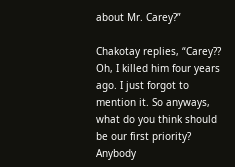about Mr. Carey?”

Chakotay replies, “Carey?? Oh, I killed him four years ago. I just forgot to mention it. So anyways, what do you think should be our first priority? Anybody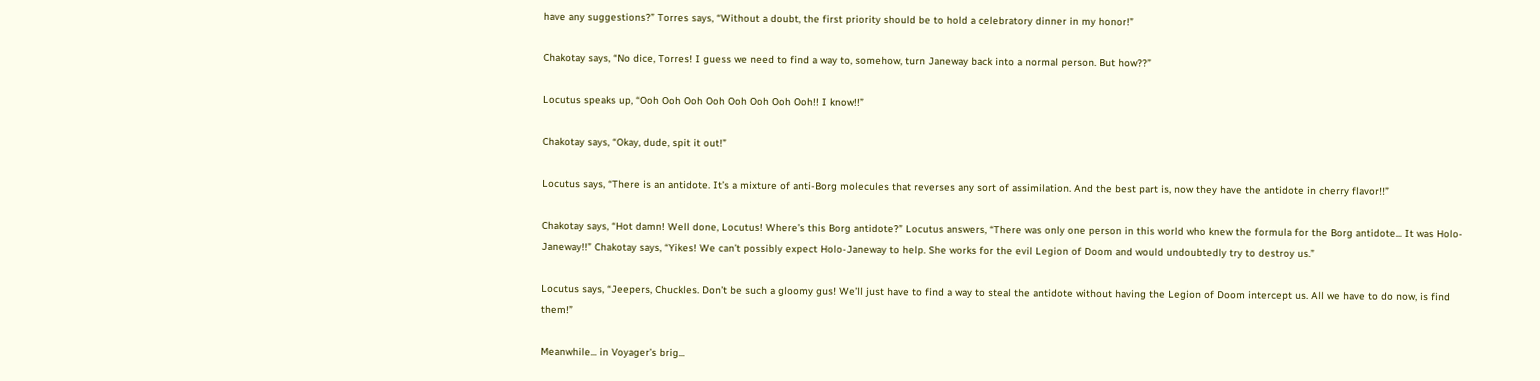have any suggestions?” Torres says, “Without a doubt, the first priority should be to hold a celebratory dinner in my honor!”

Chakotay says, “No dice, Torres! I guess we need to find a way to, somehow, turn Janeway back into a normal person. But how??”

Locutus speaks up, “Ooh Ooh Ooh Ooh Ooh Ooh Ooh Ooh!! I know!!”

Chakotay says, “Okay, dude, spit it out!”

Locutus says, “There is an antidote. It’s a mixture of anti-Borg molecules that reverses any sort of assimilation. And the best part is, now they have the antidote in cherry flavor!!”

Chakotay says, “Hot damn! Well done, Locutus! Where’s this Borg antidote?” Locutus answers, “There was only one person in this world who knew the formula for the Borg antidote... It was Holo-Janeway!!” Chakotay says, “Yikes! We can’t possibly expect Holo-Janeway to help. She works for the evil Legion of Doom and would undoubtedly try to destroy us.”

Locutus says, “Jeepers, Chuckles. Don’t be such a gloomy gus! We’ll just have to find a way to steal the antidote without having the Legion of Doom intercept us. All we have to do now, is find them!”

Meanwhile... in Voyager’s brig...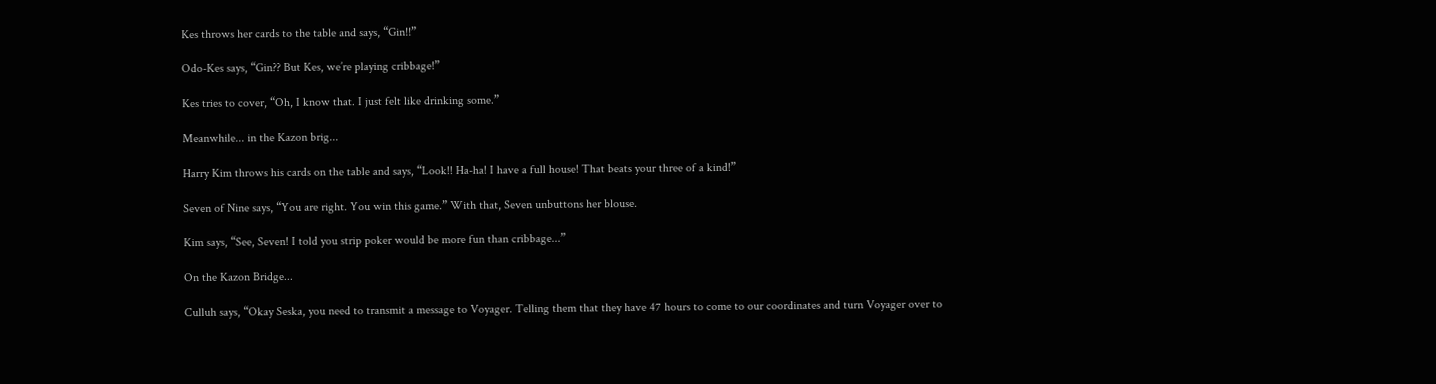Kes throws her cards to the table and says, “Gin!!”

Odo-Kes says, “Gin?? But Kes, we’re playing cribbage!”

Kes tries to cover, “Oh, I know that. I just felt like drinking some.”

Meanwhile... in the Kazon brig...

Harry Kim throws his cards on the table and says, “Look!! Ha-ha! I have a full house! That beats your three of a kind!”

Seven of Nine says, “You are right. You win this game.” With that, Seven unbuttons her blouse.

Kim says, “See, Seven! I told you strip poker would be more fun than cribbage...”

On the Kazon Bridge...

Culluh says, “Okay Seska, you need to transmit a message to Voyager. Telling them that they have 47 hours to come to our coordinates and turn Voyager over to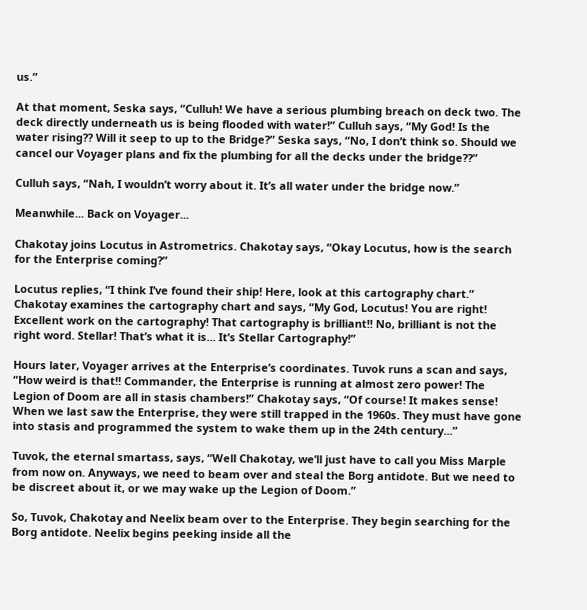us.”

At that moment, Seska says, “Culluh! We have a serious plumbing breach on deck two. The deck directly underneath us is being flooded with water!” Culluh says, “My God! Is the water rising?? Will it seep to up to the Bridge?” Seska says, “No, I don’t think so. Should we cancel our Voyager plans and fix the plumbing for all the decks under the bridge??”

Culluh says, “Nah, I wouldn’t worry about it. It’s all water under the bridge now.”

Meanwhile... Back on Voyager...

Chakotay joins Locutus in Astrometrics. Chakotay says, “Okay Locutus, how is the search for the Enterprise coming?”

Locutus replies, “I think I’ve found their ship! Here, look at this cartography chart.” Chakotay examines the cartography chart and says, “My God, Locutus! You are right! Excellent work on the cartography! That cartography is brilliant!! No, brilliant is not the right word. Stellar! That’s what it is... It’s Stellar Cartography!”

Hours later, Voyager arrives at the Enterprise’s coordinates. Tuvok runs a scan and says, “How weird is that!! Commander, the Enterprise is running at almost zero power! The Legion of Doom are all in stasis chambers!” Chakotay says, “Of course! It makes sense! When we last saw the Enterprise, they were still trapped in the 1960s. They must have gone into stasis and programmed the system to wake them up in the 24th century...”

Tuvok, the eternal smartass, says, “Well Chakotay, we’ll just have to call you Miss Marple from now on. Anyways, we need to beam over and steal the Borg antidote. But we need to be discreet about it, or we may wake up the Legion of Doom.”

So, Tuvok, Chakotay and Neelix beam over to the Enterprise. They begin searching for the Borg antidote. Neelix begins peeking inside all the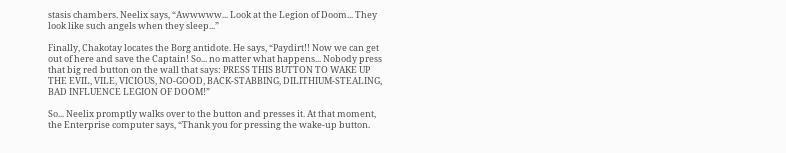stasis chambers. Neelix says, “Awwwww... Look at the Legion of Doom... They look like such angels when they sleep...”

Finally, Chakotay locates the Borg antidote. He says, “Paydirt!! Now we can get out of here and save the Captain! So... no matter what happens... Nobody press that big red button on the wall that says: PRESS THIS BUTTON TO WAKE UP THE EVIL, VILE, VICIOUS, NO-GOOD, BACK-STABBING, DILITHIUM-STEALING, BAD INFLUENCE LEGION OF DOOM!”

So... Neelix promptly walks over to the button and presses it. At that moment, the Enterprise computer says, “Thank you for pressing the wake-up button.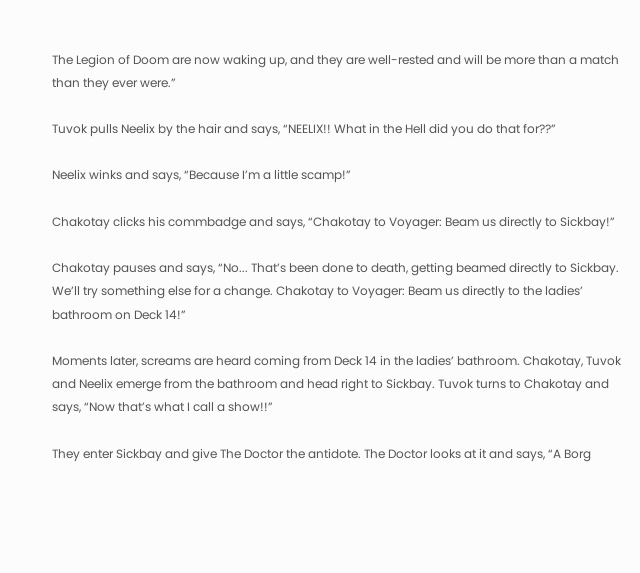The Legion of Doom are now waking up, and they are well-rested and will be more than a match than they ever were.”

Tuvok pulls Neelix by the hair and says, “NEELIX!! What in the Hell did you do that for??”

Neelix winks and says, “Because I’m a little scamp!”

Chakotay clicks his commbadge and says, “Chakotay to Voyager: Beam us directly to Sickbay!”

Chakotay pauses and says, “No... That’s been done to death, getting beamed directly to Sickbay. We’ll try something else for a change. Chakotay to Voyager: Beam us directly to the ladies’ bathroom on Deck 14!”

Moments later, screams are heard coming from Deck 14 in the ladies’ bathroom. Chakotay, Tuvok and Neelix emerge from the bathroom and head right to Sickbay. Tuvok turns to Chakotay and says, “Now that’s what I call a show!!”

They enter Sickbay and give The Doctor the antidote. The Doctor looks at it and says, “A Borg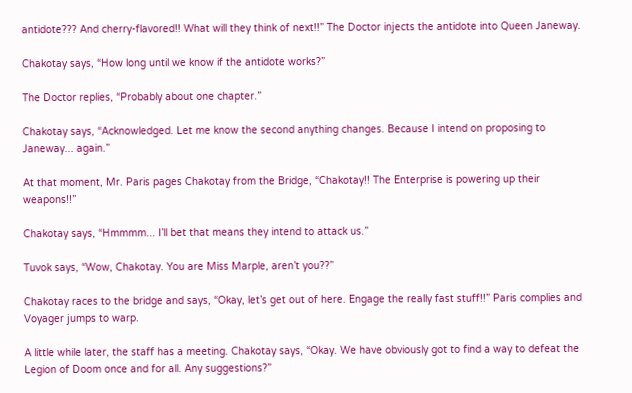antidote??? And cherry-flavored!! What will they think of next!!” The Doctor injects the antidote into Queen Janeway.

Chakotay says, “How long until we know if the antidote works?”

The Doctor replies, “Probably about one chapter.”

Chakotay says, “Acknowledged. Let me know the second anything changes. Because I intend on proposing to Janeway... again.”

At that moment, Mr. Paris pages Chakotay from the Bridge, “Chakotay!! The Enterprise is powering up their weapons!!”

Chakotay says, “Hmmmm... I’ll bet that means they intend to attack us.”

Tuvok says, “Wow, Chakotay. You are Miss Marple, aren’t you??”

Chakotay races to the bridge and says, “Okay, let’s get out of here. Engage the really fast stuff!!” Paris complies and Voyager jumps to warp.

A little while later, the staff has a meeting. Chakotay says, “Okay. We have obviously got to find a way to defeat the Legion of Doom once and for all. Any suggestions?”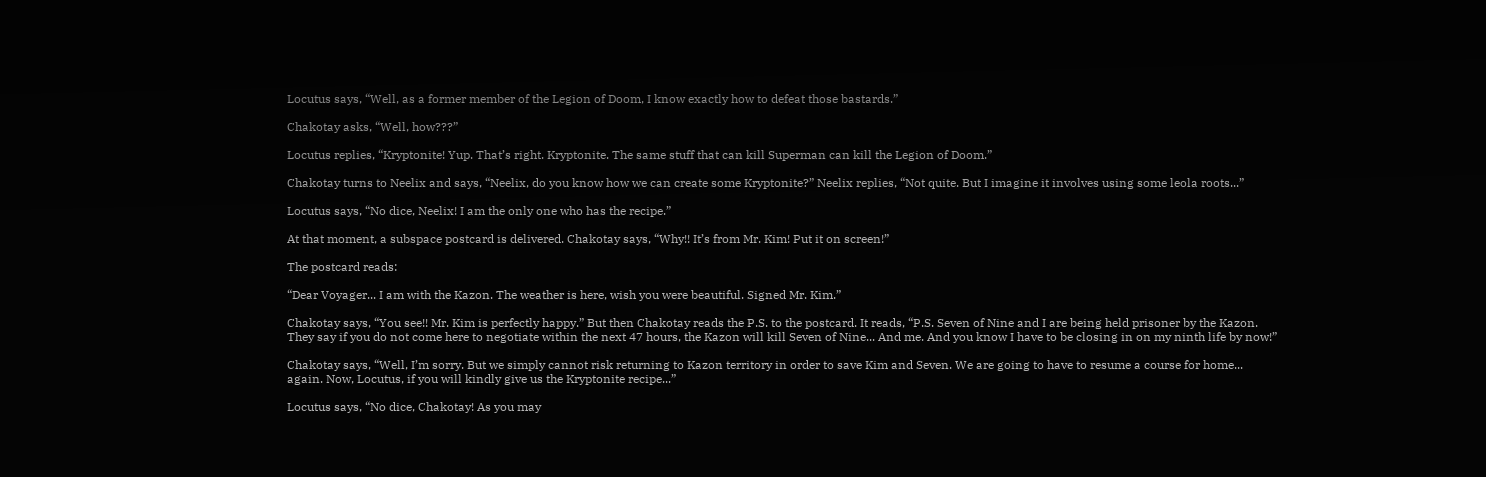Locutus says, “Well, as a former member of the Legion of Doom, I know exactly how to defeat those bastards.”

Chakotay asks, “Well, how???”

Locutus replies, “Kryptonite! Yup. That’s right. Kryptonite. The same stuff that can kill Superman can kill the Legion of Doom.”

Chakotay turns to Neelix and says, “Neelix, do you know how we can create some Kryptonite?” Neelix replies, “Not quite. But I imagine it involves using some leola roots...”

Locutus says, “No dice, Neelix! I am the only one who has the recipe.”

At that moment, a subspace postcard is delivered. Chakotay says, “Why!! It’s from Mr. Kim! Put it on screen!”

The postcard reads:

“Dear Voyager... I am with the Kazon. The weather is here, wish you were beautiful. Signed Mr. Kim.”

Chakotay says, “You see!! Mr. Kim is perfectly happy.” But then Chakotay reads the P.S. to the postcard. It reads, “P.S. Seven of Nine and I are being held prisoner by the Kazon. They say if you do not come here to negotiate within the next 47 hours, the Kazon will kill Seven of Nine... And me. And you know I have to be closing in on my ninth life by now!”

Chakotay says, “Well, I’m sorry. But we simply cannot risk returning to Kazon territory in order to save Kim and Seven. We are going to have to resume a course for home... again. Now, Locutus, if you will kindly give us the Kryptonite recipe...”

Locutus says, “No dice, Chakotay! As you may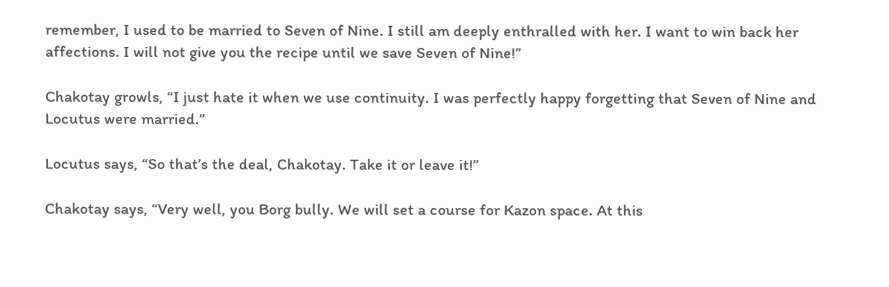remember, I used to be married to Seven of Nine. I still am deeply enthralled with her. I want to win back her affections. I will not give you the recipe until we save Seven of Nine!”

Chakotay growls, “I just hate it when we use continuity. I was perfectly happy forgetting that Seven of Nine and Locutus were married.”

Locutus says, “So that’s the deal, Chakotay. Take it or leave it!”

Chakotay says, “Very well, you Borg bully. We will set a course for Kazon space. At this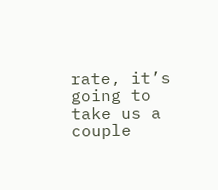rate, it’s going to take us a couple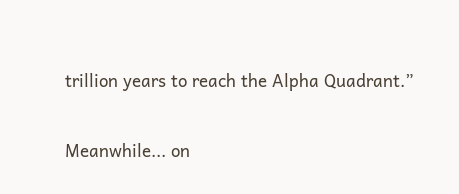trillion years to reach the Alpha Quadrant.”

Meanwhile... on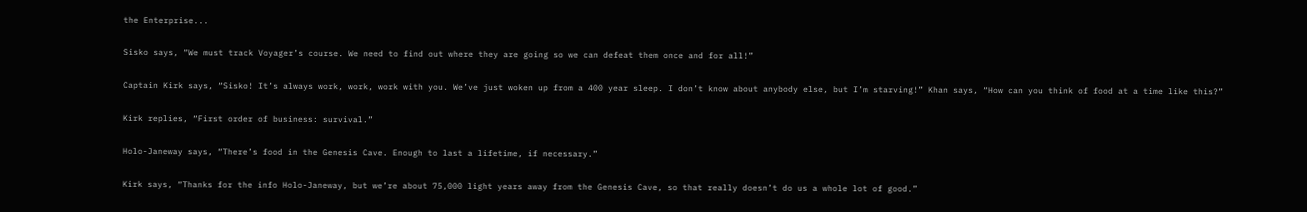the Enterprise...

Sisko says, “We must track Voyager’s course. We need to find out where they are going so we can defeat them once and for all!”

Captain Kirk says, “Sisko! It’s always work, work, work with you. We’ve just woken up from a 400 year sleep. I don’t know about anybody else, but I’m starving!” Khan says, “How can you think of food at a time like this?”

Kirk replies, “First order of business: survival.”

Holo-Janeway says, “There’s food in the Genesis Cave. Enough to last a lifetime, if necessary.”

Kirk says, “Thanks for the info Holo-Janeway, but we’re about 75,000 light years away from the Genesis Cave, so that really doesn’t do us a whole lot of good.”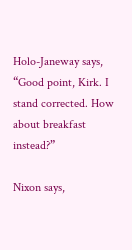Holo-Janeway says, “Good point, Kirk. I stand corrected. How about breakfast instead?”

Nixon says,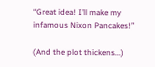“Great idea! I’ll make my infamous Nixon Pancakes!”

(And the plot thickens...)